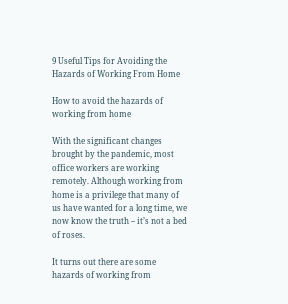9 Useful Tips for Avoiding the Hazards of Working From Home

How to avoid the hazards of working from home

With the significant changes brought by the pandemic, most office workers are working remotely. Although working from home is a privilege that many of us have wanted for a long time, we now know the truth – it’s not a bed of roses.

It turns out there are some hazards of working from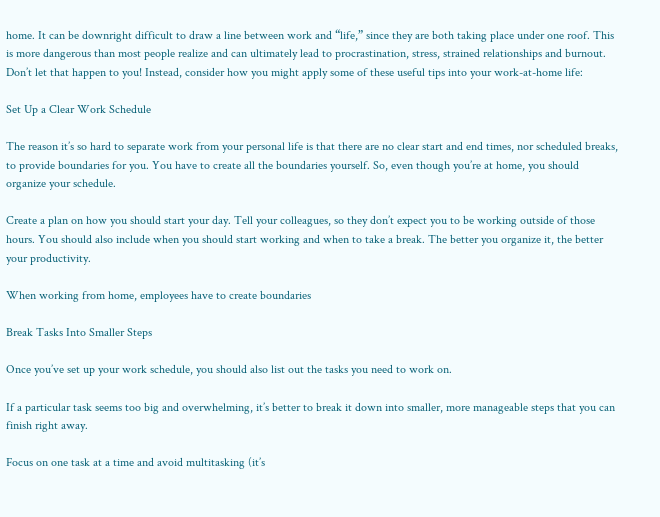home. It can be downright difficult to draw a line between work and “life,” since they are both taking place under one roof. This is more dangerous than most people realize and can ultimately lead to procrastination, stress, strained relationships and burnout. Don’t let that happen to you! Instead, consider how you might apply some of these useful tips into your work-at-home life:

Set Up a Clear Work Schedule

The reason it’s so hard to separate work from your personal life is that there are no clear start and end times, nor scheduled breaks, to provide boundaries for you. You have to create all the boundaries yourself. So, even though you’re at home, you should organize your schedule.

Create a plan on how you should start your day. Tell your colleagues, so they don’t expect you to be working outside of those hours. You should also include when you should start working and when to take a break. The better you organize it, the better your productivity.

When working from home, employees have to create boundaries

Break Tasks Into Smaller Steps

Once you’ve set up your work schedule, you should also list out the tasks you need to work on.

If a particular task seems too big and overwhelming, it’s better to break it down into smaller, more manageable steps that you can finish right away.

Focus on one task at a time and avoid multitasking (it’s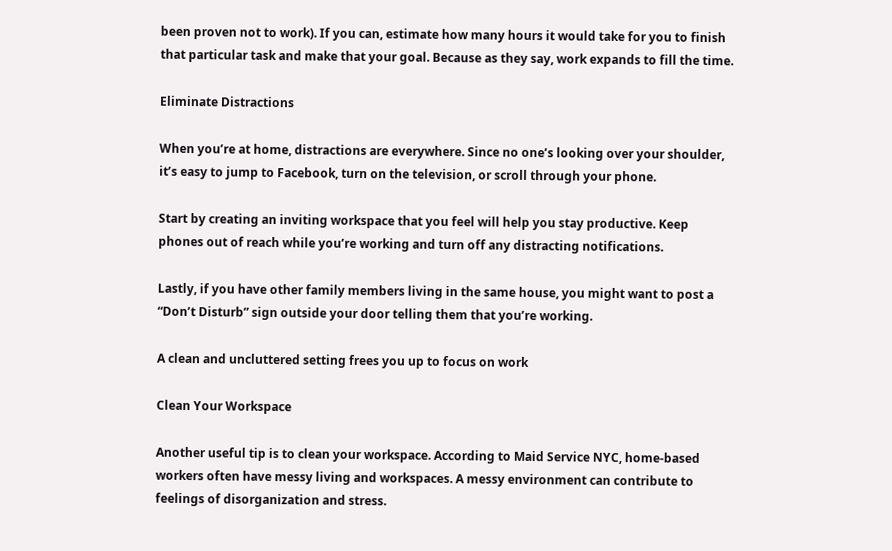been proven not to work). If you can, estimate how many hours it would take for you to finish that particular task and make that your goal. Because as they say, work expands to fill the time.

Eliminate Distractions

When you’re at home, distractions are everywhere. Since no one’s looking over your shoulder, it’s easy to jump to Facebook, turn on the television, or scroll through your phone.

Start by creating an inviting workspace that you feel will help you stay productive. Keep phones out of reach while you’re working and turn off any distracting notifications.

Lastly, if you have other family members living in the same house, you might want to post a “Don’t Disturb” sign outside your door telling them that you’re working.

A clean and uncluttered setting frees you up to focus on work

Clean Your Workspace

Another useful tip is to clean your workspace. According to Maid Service NYC, home-based workers often have messy living and workspaces. A messy environment can contribute to feelings of disorganization and stress.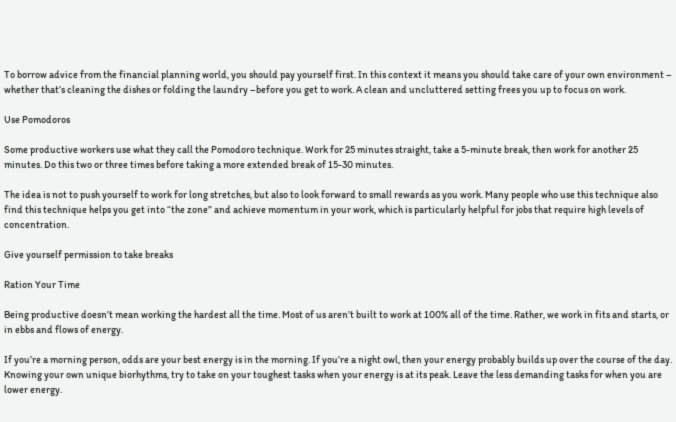To borrow advice from the financial planning world, you should pay yourself first. In this context it means you should take care of your own environment – whether that’s cleaning the dishes or folding the laundry –before you get to work. A clean and uncluttered setting frees you up to focus on work.

Use Pomodoros

Some productive workers use what they call the Pomodoro technique. Work for 25 minutes straight, take a 5-minute break, then work for another 25 minutes. Do this two or three times before taking a more extended break of 15-30 minutes.

The idea is not to push yourself to work for long stretches, but also to look forward to small rewards as you work. Many people who use this technique also find this technique helps you get into “the zone” and achieve momentum in your work, which is particularly helpful for jobs that require high levels of concentration.

Give yourself permission to take breaks

Ration Your Time

Being productive doesn’t mean working the hardest all the time. Most of us aren’t built to work at 100% all of the time. Rather, we work in fits and starts, or in ebbs and flows of energy.

If you’re a morning person, odds are your best energy is in the morning. If you’re a night owl, then your energy probably builds up over the course of the day. Knowing your own unique biorhythms, try to take on your toughest tasks when your energy is at its peak. Leave the less demanding tasks for when you are lower energy.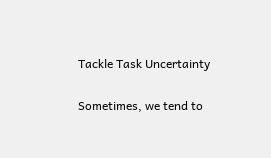Tackle Task Uncertainty

Sometimes, we tend to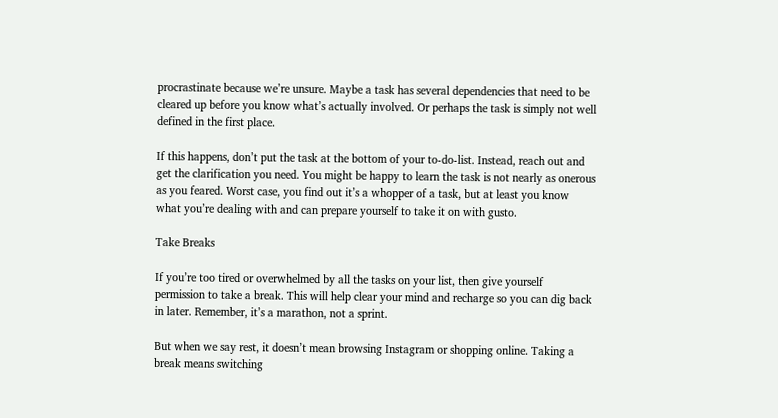procrastinate because we’re unsure. Maybe a task has several dependencies that need to be cleared up before you know what’s actually involved. Or perhaps the task is simply not well defined in the first place.

If this happens, don’t put the task at the bottom of your to-do-list. Instead, reach out and get the clarification you need. You might be happy to learn the task is not nearly as onerous as you feared. Worst case, you find out it’s a whopper of a task, but at least you know what you’re dealing with and can prepare yourself to take it on with gusto.

Take Breaks

If you’re too tired or overwhelmed by all the tasks on your list, then give yourself permission to take a break. This will help clear your mind and recharge so you can dig back in later. Remember, it’s a marathon, not a sprint.

But when we say rest, it doesn’t mean browsing Instagram or shopping online. Taking a break means switching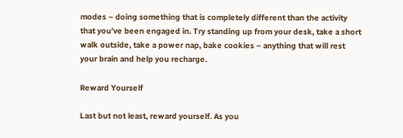modes – doing something that is completely different than the activity that you’ve been engaged in. Try standing up from your desk, take a short walk outside, take a power nap, bake cookies – anything that will rest your brain and help you recharge.

Reward Yourself

Last but not least, reward yourself. As you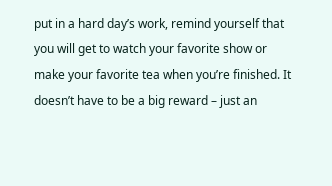put in a hard day’s work, remind yourself that you will get to watch your favorite show or make your favorite tea when you’re finished. It doesn’t have to be a big reward – just an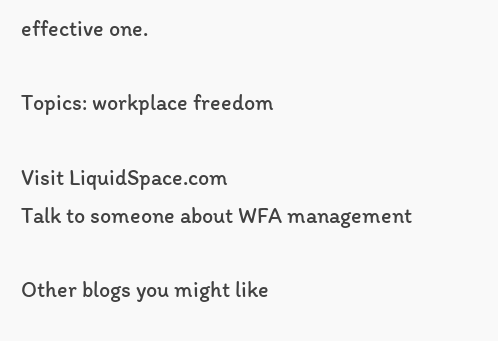effective one.

Topics: workplace freedom

Visit LiquidSpace.com
Talk to someone about WFA management

Other blogs you might like